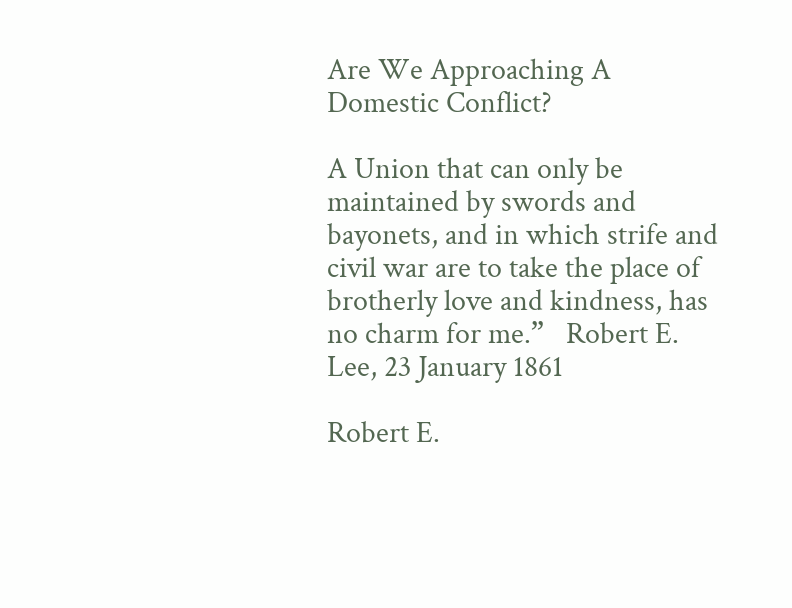Are We Approaching A Domestic Conflict?

A Union that can only be maintained by swords and bayonets, and in which strife and civil war are to take the place of brotherly love and kindness, has no charm for me.”   Robert E. Lee, 23 January 1861

Robert E.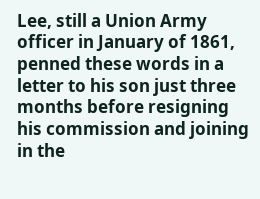Lee, still a Union Army officer in January of 1861, penned these words in a letter to his son just three months before resigning his commission and joining in the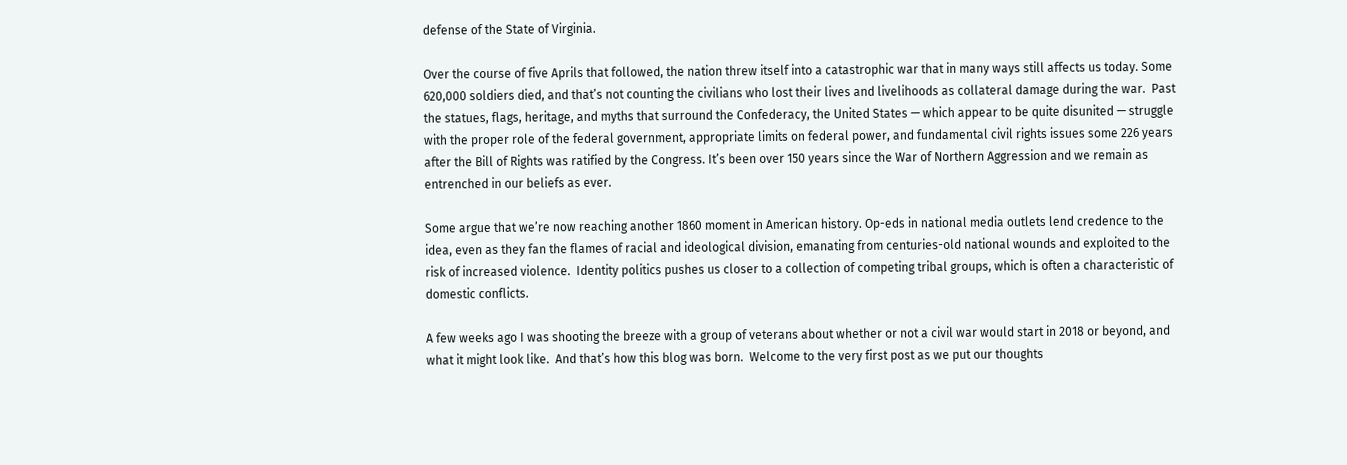defense of the State of Virginia.

Over the course of five Aprils that followed, the nation threw itself into a catastrophic war that in many ways still affects us today. Some 620,000 soldiers died, and that’s not counting the civilians who lost their lives and livelihoods as collateral damage during the war.  Past the statues, flags, heritage, and myths that surround the Confederacy, the United States — which appear to be quite disunited — struggle with the proper role of the federal government, appropriate limits on federal power, and fundamental civil rights issues some 226 years after the Bill of Rights was ratified by the Congress. It’s been over 150 years since the War of Northern Aggression and we remain as entrenched in our beliefs as ever.

Some argue that we’re now reaching another 1860 moment in American history. Op-eds in national media outlets lend credence to the idea, even as they fan the flames of racial and ideological division, emanating from centuries-old national wounds and exploited to the risk of increased violence.  Identity politics pushes us closer to a collection of competing tribal groups, which is often a characteristic of domestic conflicts.

A few weeks ago I was shooting the breeze with a group of veterans about whether or not a civil war would start in 2018 or beyond, and what it might look like.  And that’s how this blog was born.  Welcome to the very first post as we put our thoughts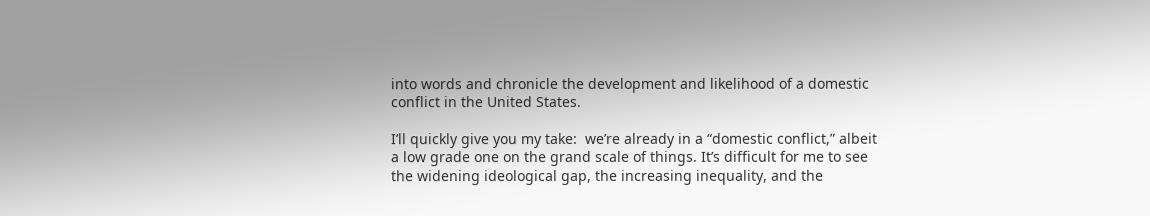into words and chronicle the development and likelihood of a domestic conflict in the United States.

I’ll quickly give you my take:  we’re already in a “domestic conflict,” albeit a low grade one on the grand scale of things. It’s difficult for me to see the widening ideological gap, the increasing inequality, and the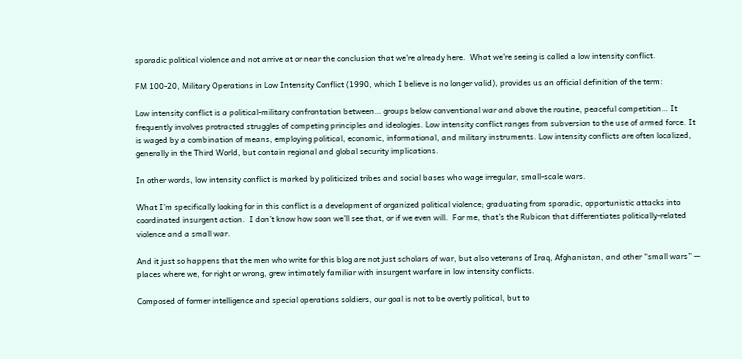sporadic political violence and not arrive at or near the conclusion that we’re already here.  What we’re seeing is called a low intensity conflict.

FM 100-20, Military Operations in Low Intensity Conflict (1990, which I believe is no longer valid), provides us an official definition of the term:

Low intensity conflict is a political-military confrontation between… groups below conventional war and above the routine, peaceful competition… It frequently involves protracted struggles of competing principles and ideologies. Low intensity conflict ranges from subversion to the use of armed force. It is waged by a combination of means, employing political, economic, informational, and military instruments. Low intensity conflicts are often localized, generally in the Third World, but contain regional and global security implications.

In other words, low intensity conflict is marked by politicized tribes and social bases who wage irregular, small-scale wars.

What I’m specifically looking for in this conflict is a development of organized political violence; graduating from sporadic, opportunistic attacks into coordinated insurgent action.  I don’t know how soon we’ll see that, or if we even will.  For me, that’s the Rubicon that differentiates politically-related violence and a small war.

And it just so happens that the men who write for this blog are not just scholars of war, but also veterans of Iraq, Afghanistan, and other “small wars” — places where we, for right or wrong, grew intimately familiar with insurgent warfare in low intensity conflicts.

Composed of former intelligence and special operations soldiers, our goal is not to be overtly political, but to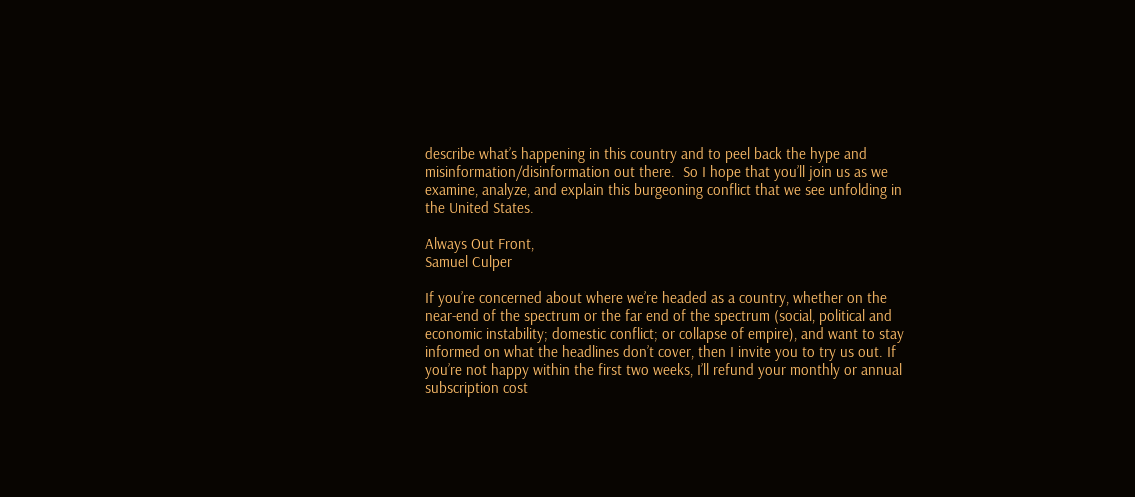describe what’s happening in this country and to peel back the hype and misinformation/disinformation out there.  So I hope that you’ll join us as we examine, analyze, and explain this burgeoning conflict that we see unfolding in the United States.

Always Out Front,
Samuel Culper

If you’re concerned about where we’re headed as a country, whether on the near-end of the spectrum or the far end of the spectrum (social, political and economic instability; domestic conflict; or collapse of empire), and want to stay informed on what the headlines don’t cover, then I invite you to try us out. If you’re not happy within the first two weeks, I’ll refund your monthly or annual subscription cost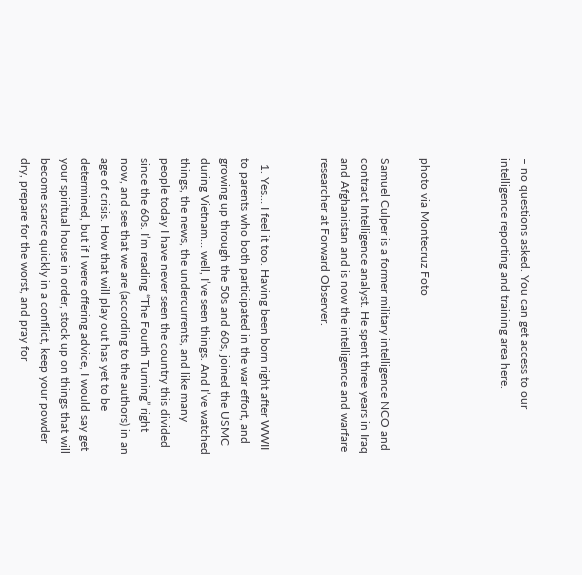– no questions asked. You can get access to our intelligence reporting and training area here.



photo via Montecruz Foto

Samuel Culper is a former military intelligence NCO and contract Intelligence analyst. He spent three years in Iraq and Afghanistan and is now the intelligence and warfare researcher at Forward Observer.


  1. Yes… I feel it too. Having been born right after WWII to parents who both participated in the war effort, and growing up through the 50s and 60s, joined the USMC during Vietnam… well, I’ve seen things. And I’ve watched things, the news, the undercurrents, and like many people today I have never seen the country this divided since the 60s. I’m reading “The Fourth Turning” right now, and see that we are (according to the authors) in an age of crisis. How that will play out has yet to be determined, but if I were offering advice, I would say get your spiritual house in order, stock up on things that will become scarce quickly in a conflict, keep your powder dry, prepare for the worst, and pray for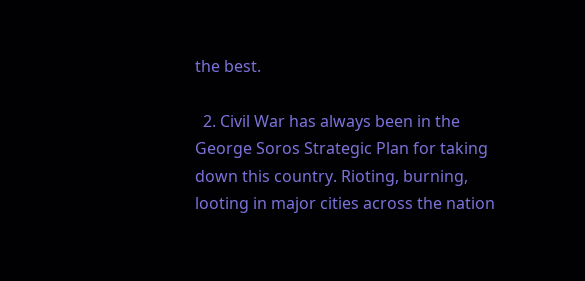the best.

  2. Civil War has always been in the George Soros Strategic Plan for taking down this country. Rioting, burning, looting in major cities across the nation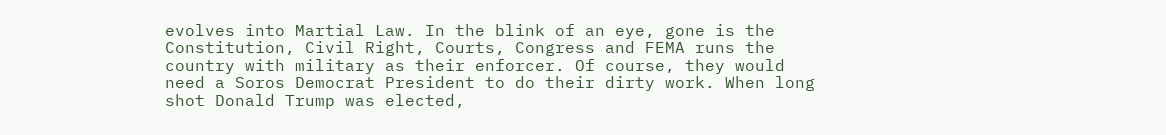evolves into Martial Law. In the blink of an eye, gone is the Constitution, Civil Right, Courts, Congress and FEMA runs the country with military as their enforcer. Of course, they would need a Soros Democrat President to do their dirty work. When long shot Donald Trump was elected,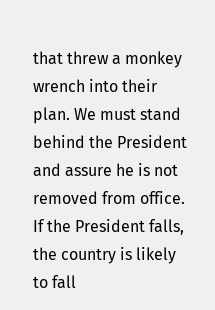that threw a monkey wrench into their plan. We must stand behind the President and assure he is not removed from office. If the President falls, the country is likely to fall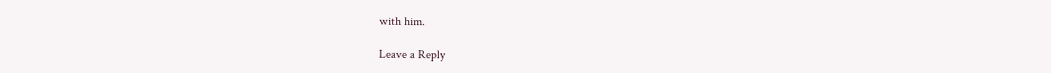with him.

Leave a Reply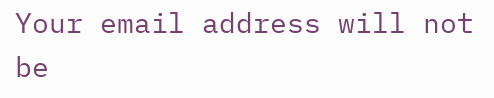Your email address will not be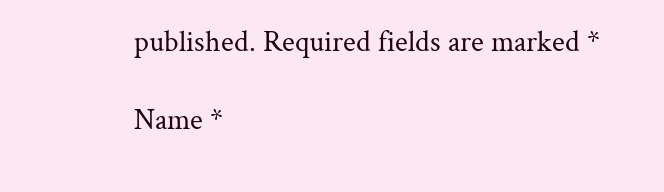published. Required fields are marked *

Name *